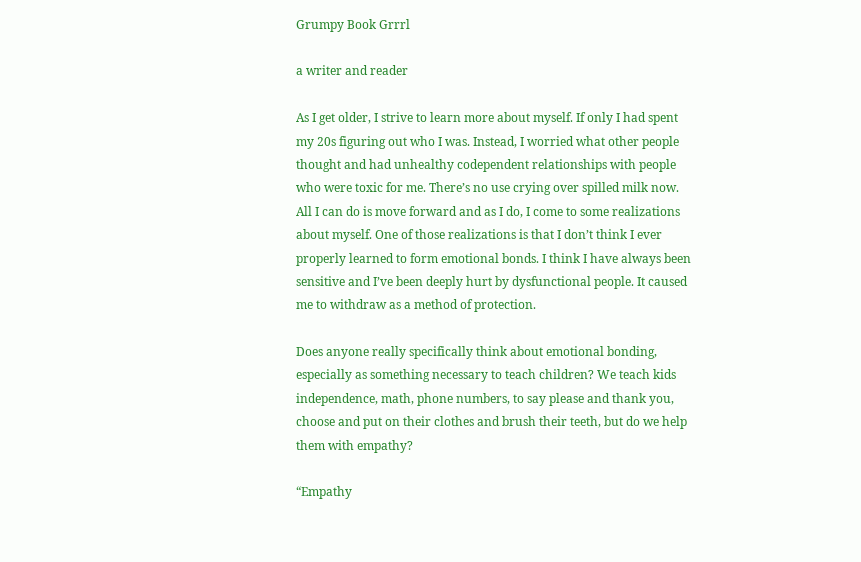Grumpy Book Grrrl

a writer and reader

As I get older, I strive to learn more about myself. If only I had spent my 20s figuring out who I was. Instead, I worried what other people thought and had unhealthy codependent relationships with people who were toxic for me. There’s no use crying over spilled milk now. All I can do is move forward and as I do, I come to some realizations about myself. One of those realizations is that I don’t think I ever properly learned to form emotional bonds. I think I have always been sensitive and I’ve been deeply hurt by dysfunctional people. It caused me to withdraw as a method of protection.

Does anyone really specifically think about emotional bonding, especially as something necessary to teach children? We teach kids independence, math, phone numbers, to say please and thank you, choose and put on their clothes and brush their teeth, but do we help them with empathy?

“Empathy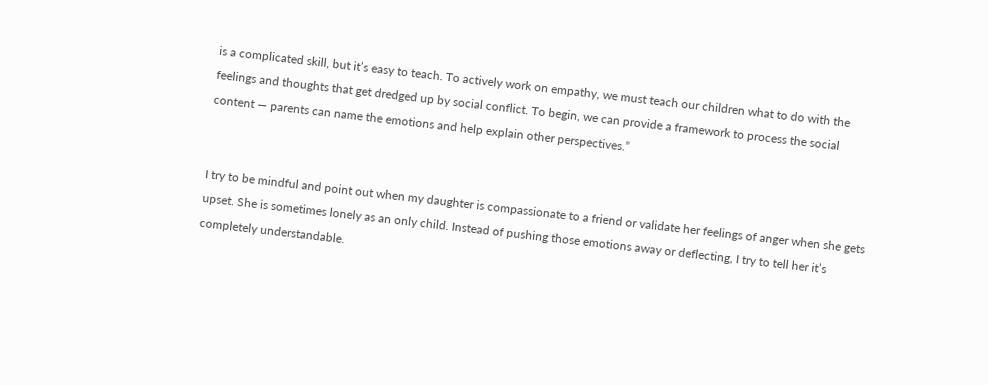is a complicated skill, but it’s easy to teach. To actively work on empathy, we must teach our children what to do with the feelings and thoughts that get dredged up by social conflict. To begin, we can provide a framework to process the social content — parents can name the emotions and help explain other perspectives.”


I try to be mindful and point out when my daughter is compassionate to a friend or validate her feelings of anger when she gets upset. She is sometimes lonely as an only child. Instead of pushing those emotions away or deflecting, I try to tell her it’s completely understandable.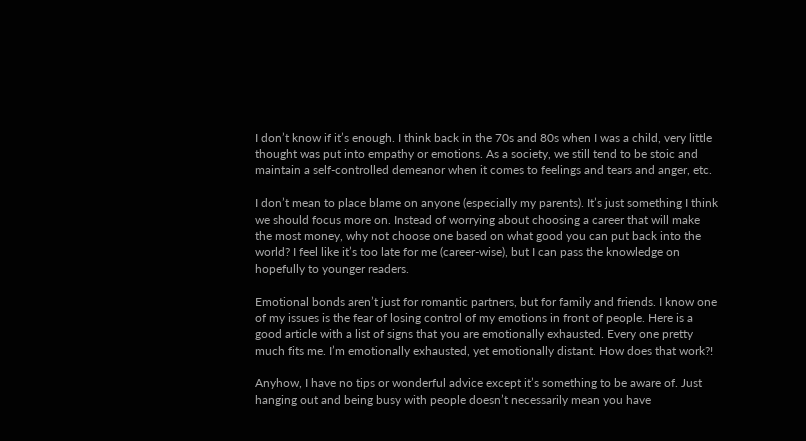I don’t know if it’s enough. I think back in the 70s and 80s when I was a child, very little thought was put into empathy or emotions. As a society, we still tend to be stoic and maintain a self-controlled demeanor when it comes to feelings and tears and anger, etc.

I don’t mean to place blame on anyone (especially my parents). It’s just something I think we should focus more on. Instead of worrying about choosing a career that will make the most money, why not choose one based on what good you can put back into the world? I feel like it’s too late for me (career-wise), but I can pass the knowledge on hopefully to younger readers.

Emotional bonds aren’t just for romantic partners, but for family and friends. I know one of my issues is the fear of losing control of my emotions in front of people. Here is a good article with a list of signs that you are emotionally exhausted. Every one pretty much fits me. I’m emotionally exhausted, yet emotionally distant. How does that work?!

Anyhow, I have no tips or wonderful advice except it’s something to be aware of. Just hanging out and being busy with people doesn’t necessarily mean you have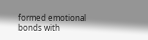formed emotional bonds with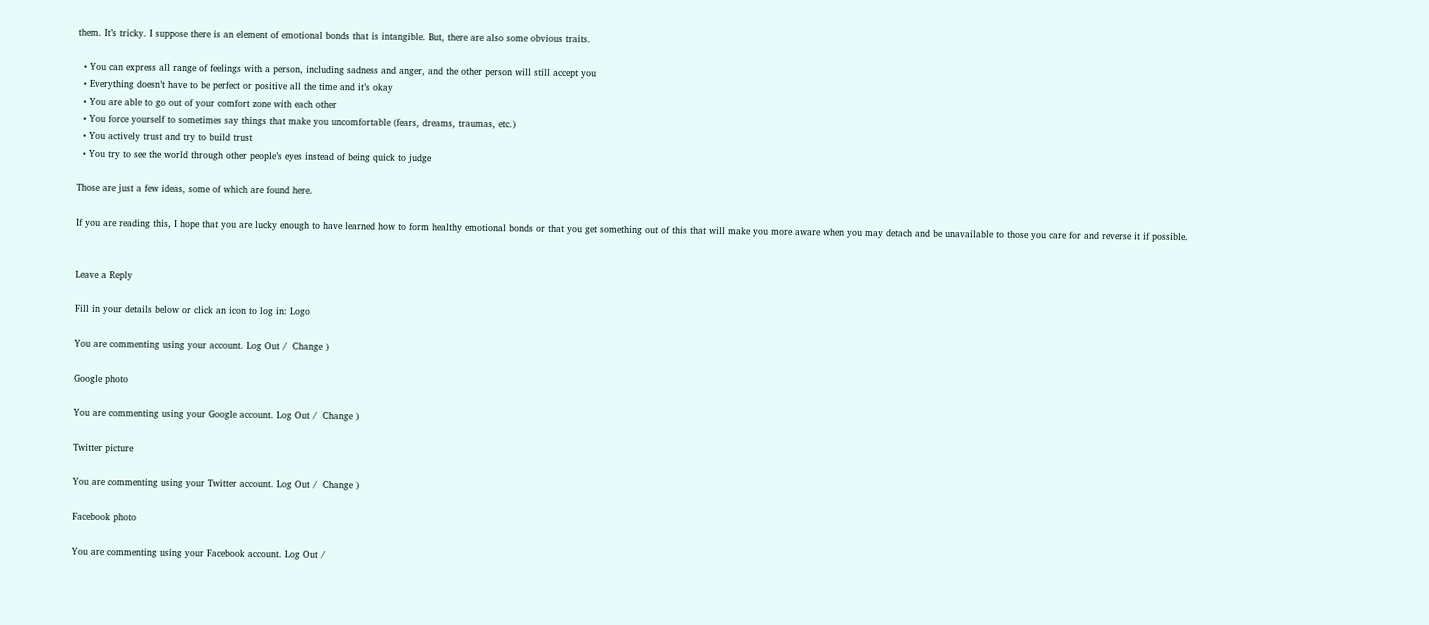them. It’s tricky. I suppose there is an element of emotional bonds that is intangible. But, there are also some obvious traits.

  • You can express all range of feelings with a person, including sadness and anger, and the other person will still accept you
  • Everything doesn’t have to be perfect or positive all the time and it’s okay
  • You are able to go out of your comfort zone with each other
  • You force yourself to sometimes say things that make you uncomfortable (fears, dreams, traumas, etc.)
  • You actively trust and try to build trust
  • You try to see the world through other people’s eyes instead of being quick to judge

Those are just a few ideas, some of which are found here.

If you are reading this, I hope that you are lucky enough to have learned how to form healthy emotional bonds or that you get something out of this that will make you more aware when you may detach and be unavailable to those you care for and reverse it if possible.


Leave a Reply

Fill in your details below or click an icon to log in: Logo

You are commenting using your account. Log Out /  Change )

Google photo

You are commenting using your Google account. Log Out /  Change )

Twitter picture

You are commenting using your Twitter account. Log Out /  Change )

Facebook photo

You are commenting using your Facebook account. Log Out /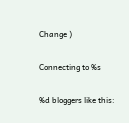Change )

Connecting to %s

%d bloggers like this: